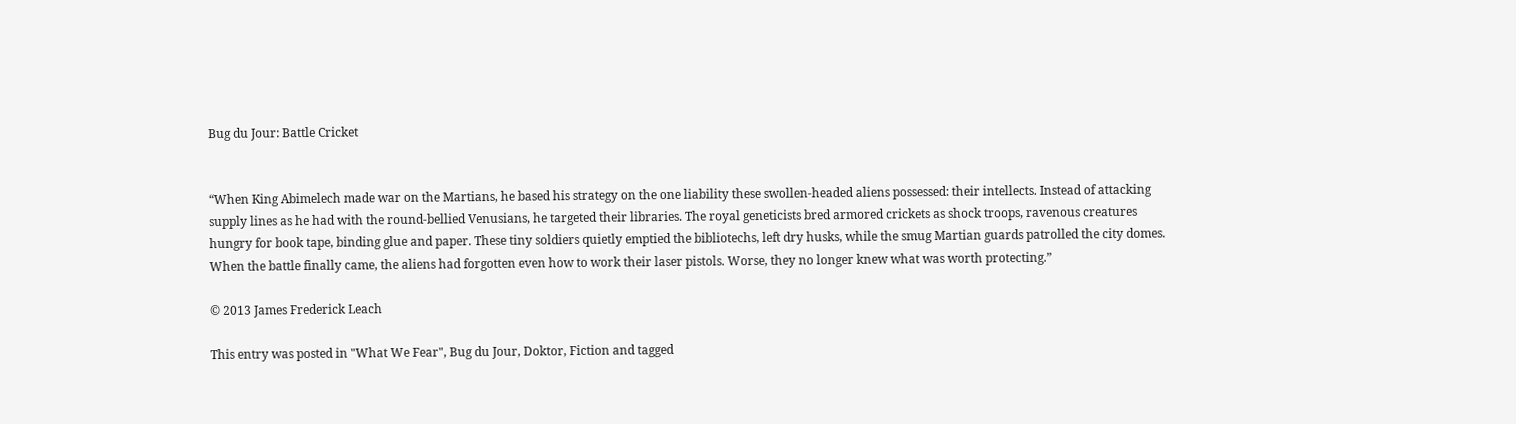Bug du Jour: Battle Cricket


“When King Abimelech made war on the Martians, he based his strategy on the one liability these swollen-headed aliens possessed: their intellects. Instead of attacking supply lines as he had with the round-bellied Venusians, he targeted their libraries. The royal geneticists bred armored crickets as shock troops, ravenous creatures hungry for book tape, binding glue and paper. These tiny soldiers quietly emptied the bibliotechs, left dry husks, while the smug Martian guards patrolled the city domes. When the battle finally came, the aliens had forgotten even how to work their laser pistols. Worse, they no longer knew what was worth protecting.”

© 2013 James Frederick Leach

This entry was posted in "What We Fear", Bug du Jour, Doktor, Fiction and tagged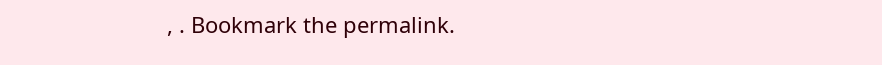, . Bookmark the permalink.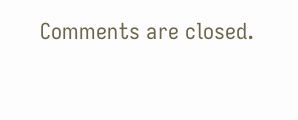Comments are closed.